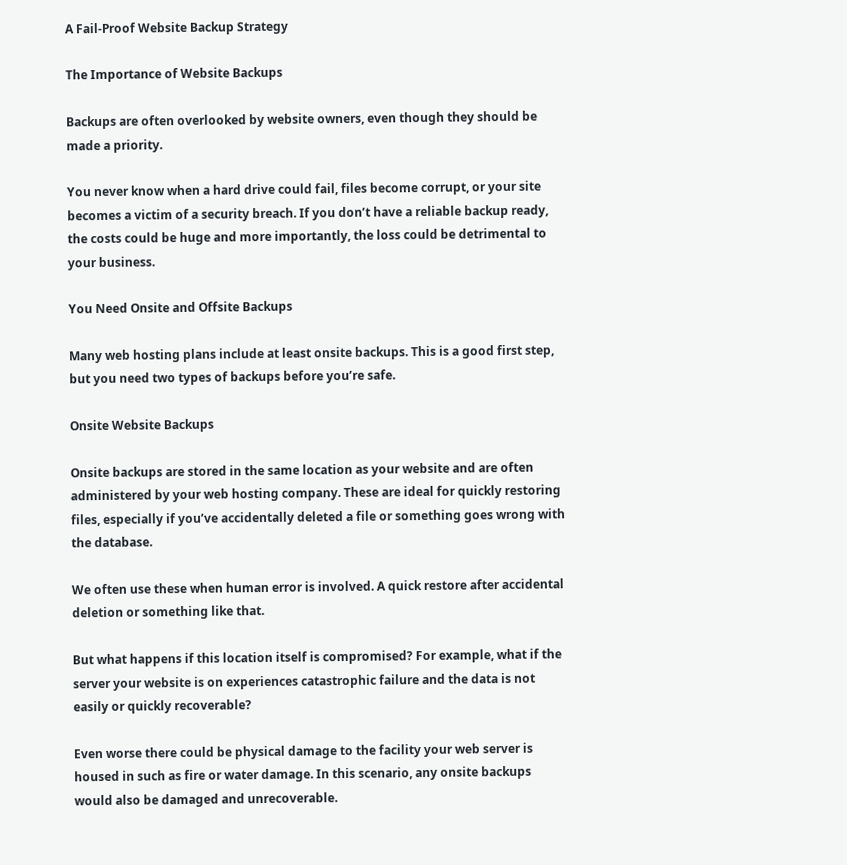A Fail-Proof Website Backup Strategy

The Importance of Website Backups

Backups are often overlooked by website owners, even though they should be made a priority.

You never know when a hard drive could fail, files become corrupt, or your site becomes a victim of a security breach. If you don’t have a reliable backup ready, the costs could be huge and more importantly, the loss could be detrimental to your business.

You Need Onsite and Offsite Backups

Many web hosting plans include at least onsite backups. This is a good first step, but you need two types of backups before you’re safe.

Onsite Website Backups

Onsite backups are stored in the same location as your website and are often administered by your web hosting company. These are ideal for quickly restoring files, especially if you’ve accidentally deleted a file or something goes wrong with the database.

We often use these when human error is involved. A quick restore after accidental deletion or something like that.

But what happens if this location itself is compromised? For example, what if the server your website is on experiences catastrophic failure and the data is not easily or quickly recoverable?

Even worse there could be physical damage to the facility your web server is housed in such as fire or water damage. In this scenario, any onsite backups would also be damaged and unrecoverable.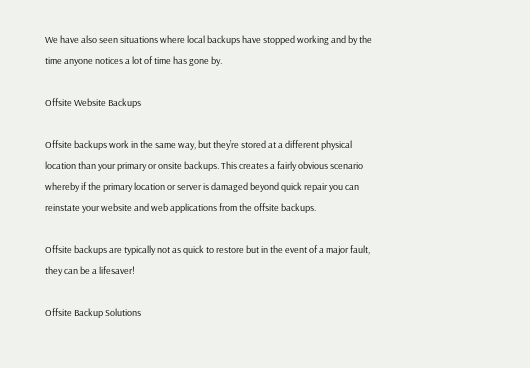We have also seen situations where local backups have stopped working and by the time anyone notices a lot of time has gone by.

Offsite Website Backups

Offsite backups work in the same way, but they’re stored at a different physical location than your primary or onsite backups. This creates a fairly obvious scenario whereby if the primary location or server is damaged beyond quick repair you can reinstate your website and web applications from the offsite backups.

Offsite backups are typically not as quick to restore but in the event of a major fault, they can be a lifesaver!

Offsite Backup Solutions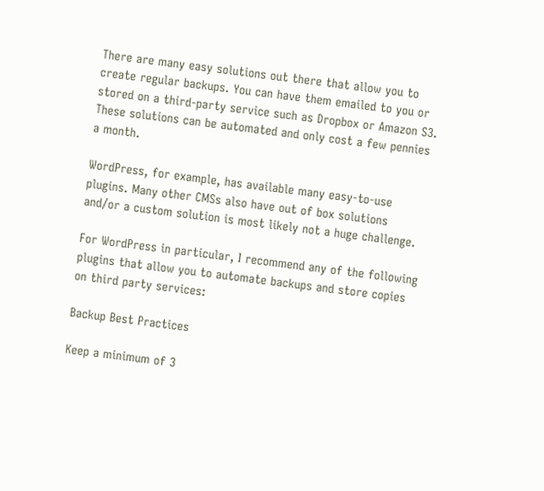There are many easy solutions out there that allow you to create regular backups. You can have them emailed to you or stored on a third-party service such as Dropbox or Amazon S3. These solutions can be automated and only cost a few pennies a month.

WordPress, for example, has available many easy-to-use plugins. Many other CMSs also have out of box solutions and/or a custom solution is most likely not a huge challenge.

For WordPress in particular, I recommend any of the following plugins that allow you to automate backups and store copies on third party services:

Backup Best Practices

Keep a minimum of 3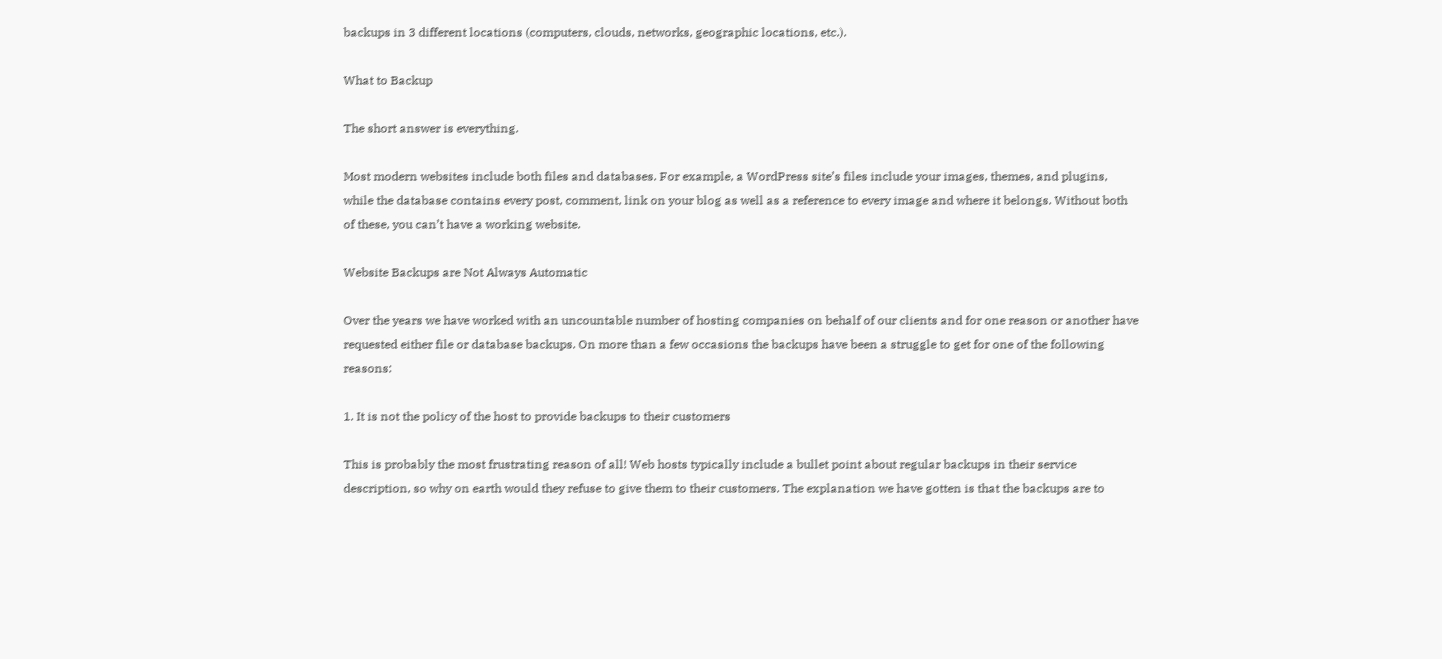backups in 3 different locations (computers, clouds, networks, geographic locations, etc.).

What to Backup

The short answer is everything.

Most modern websites include both files and databases. For example, a WordPress site’s files include your images, themes, and plugins, while the database contains every post, comment, link on your blog as well as a reference to every image and where it belongs. Without both of these, you can’t have a working website.

Website Backups are Not Always Automatic

Over the years we have worked with an uncountable number of hosting companies on behalf of our clients and for one reason or another have requested either file or database backups. On more than a few occasions the backups have been a struggle to get for one of the following reasons:

1. It is not the policy of the host to provide backups to their customers

This is probably the most frustrating reason of all! Web hosts typically include a bullet point about regular backups in their service description, so why on earth would they refuse to give them to their customers. The explanation we have gotten is that the backups are to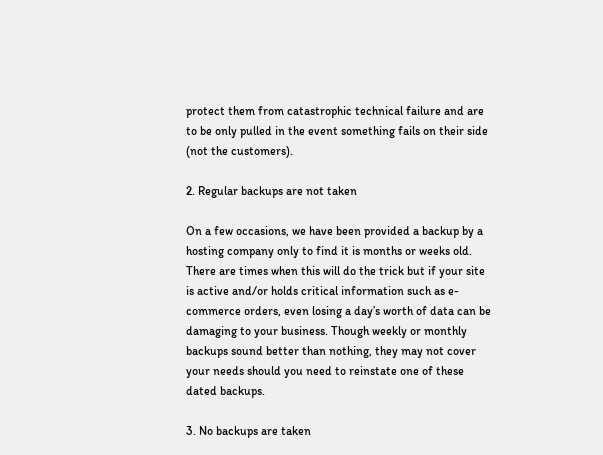protect them from catastrophic technical failure and are to be only pulled in the event something fails on their side (not the customers).

2. Regular backups are not taken

On a few occasions, we have been provided a backup by a hosting company only to find it is months or weeks old. There are times when this will do the trick but if your site is active and/or holds critical information such as e-commerce orders, even losing a day’s worth of data can be damaging to your business. Though weekly or monthly backups sound better than nothing, they may not cover your needs should you need to reinstate one of these dated backups.

3. No backups are taken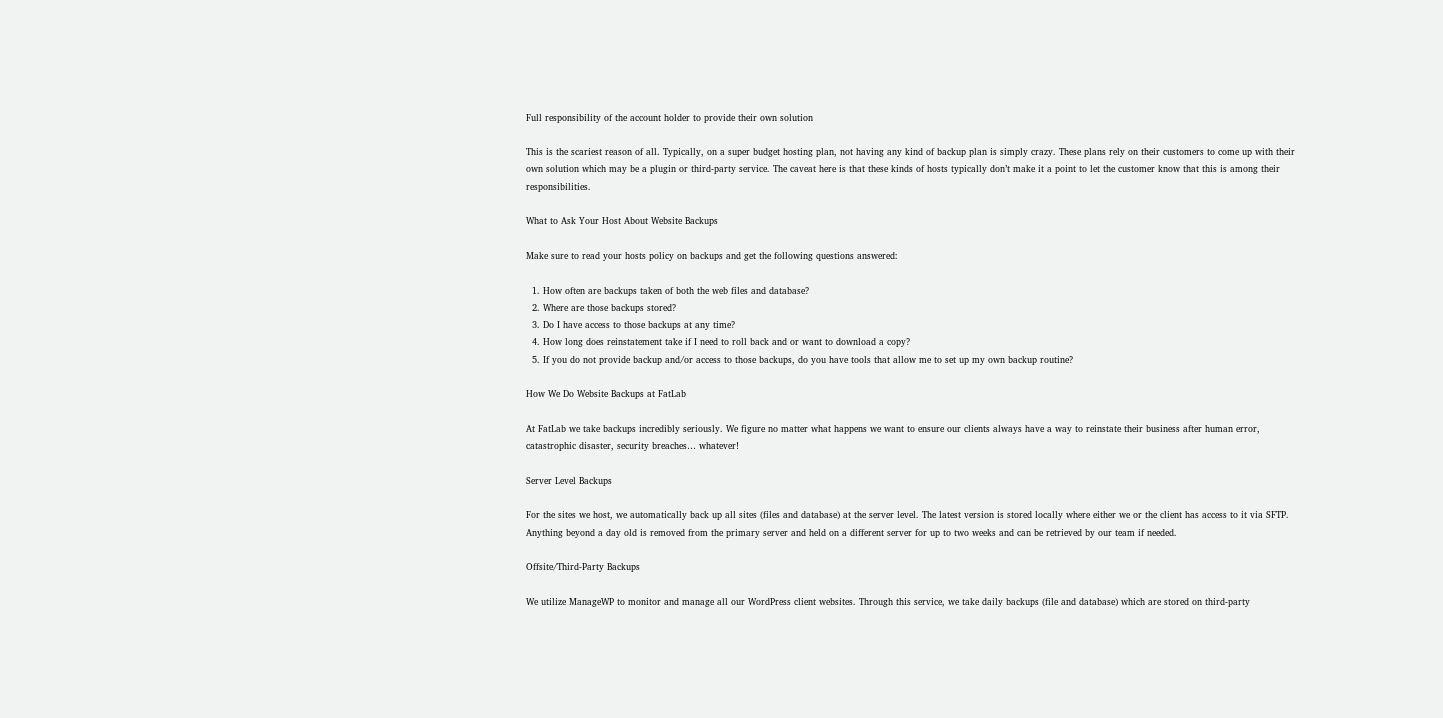Full responsibility of the account holder to provide their own solution

This is the scariest reason of all. Typically, on a super budget hosting plan, not having any kind of backup plan is simply crazy. These plans rely on their customers to come up with their own solution which may be a plugin or third-party service. The caveat here is that these kinds of hosts typically don’t make it a point to let the customer know that this is among their responsibilities.

What to Ask Your Host About Website Backups

Make sure to read your hosts policy on backups and get the following questions answered:

  1. How often are backups taken of both the web files and database?
  2. Where are those backups stored?
  3. Do I have access to those backups at any time?
  4. How long does reinstatement take if I need to roll back and or want to download a copy?
  5. If you do not provide backup and/or access to those backups, do you have tools that allow me to set up my own backup routine?

How We Do Website Backups at FatLab

At FatLab we take backups incredibly seriously. We figure no matter what happens we want to ensure our clients always have a way to reinstate their business after human error, catastrophic disaster, security breaches… whatever!

Server Level Backups

For the sites we host, we automatically back up all sites (files and database) at the server level. The latest version is stored locally where either we or the client has access to it via SFTP. Anything beyond a day old is removed from the primary server and held on a different server for up to two weeks and can be retrieved by our team if needed.

Offsite/Third-Party Backups

We utilize ManageWP to monitor and manage all our WordPress client websites. Through this service, we take daily backups (file and database) which are stored on third-party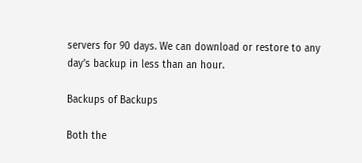servers for 90 days. We can download or restore to any day’s backup in less than an hour.

Backups of Backups

Both the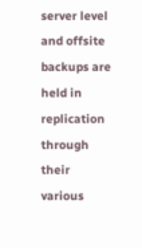server level and offsite backups are held in replication through their various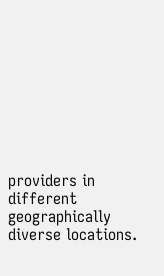providers in different geographically diverse locations.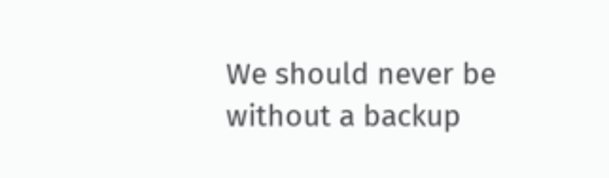We should never be without a backup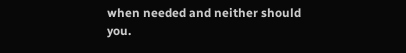when needed and neither should you.